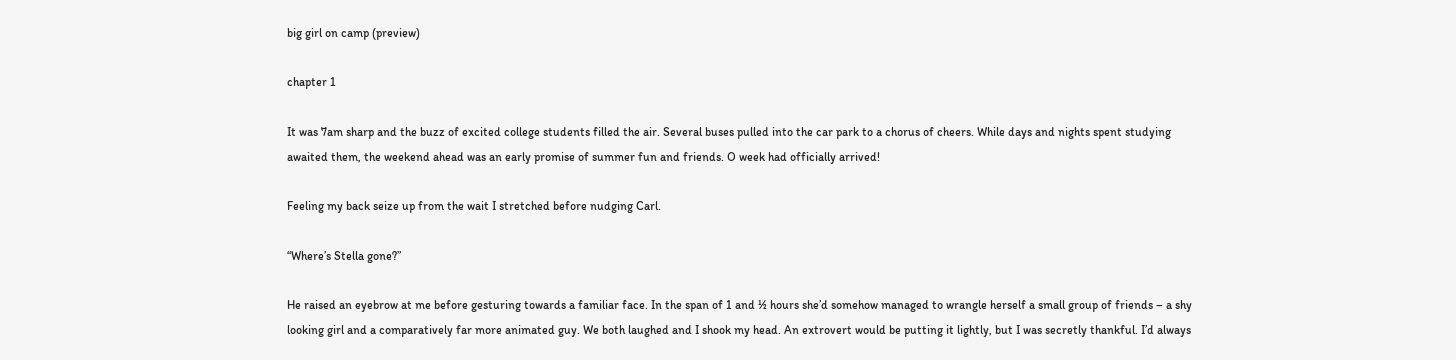big girl on camp (preview)

chapter 1

It was 7am sharp and the buzz of excited college students filled the air. Several buses pulled into the car park to a chorus of cheers. While days and nights spent studying awaited them, the weekend ahead was an early promise of summer fun and friends. O week had officially arrived!

Feeling my back seize up from the wait I stretched before nudging Carl.

“Where’s Stella gone?”

He raised an eyebrow at me before gesturing towards a familiar face. In the span of 1 and ½ hours she’d somehow managed to wrangle herself a small group of friends – a shy looking girl and a comparatively far more animated guy. We both laughed and I shook my head. An extrovert would be putting it lightly, but I was secretly thankful. I’d always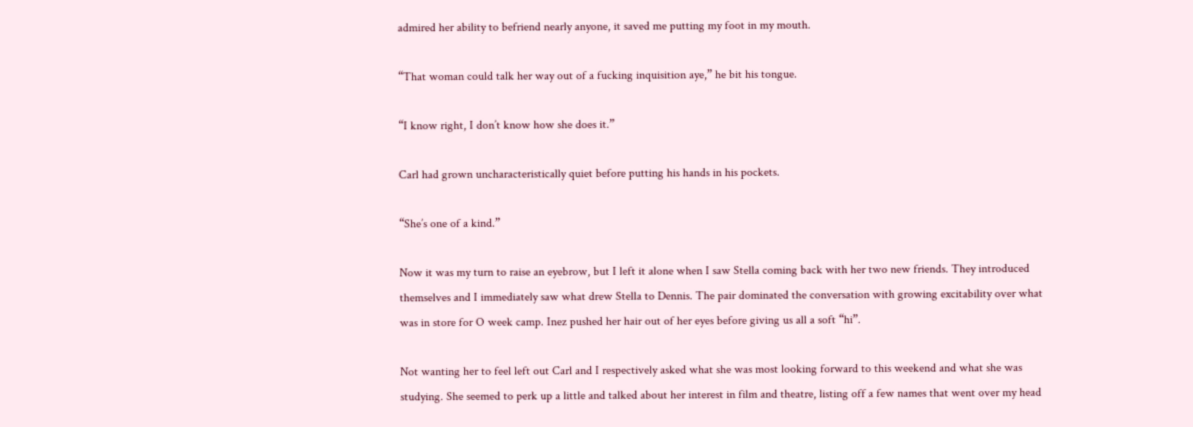admired her ability to befriend nearly anyone, it saved me putting my foot in my mouth.

“That woman could talk her way out of a fucking inquisition aye,” he bit his tongue.

“I know right, I don’t know how she does it.”

Carl had grown uncharacteristically quiet before putting his hands in his pockets.

“She’s one of a kind.”

Now it was my turn to raise an eyebrow, but I left it alone when I saw Stella coming back with her two new friends. They introduced themselves and I immediately saw what drew Stella to Dennis. The pair dominated the conversation with growing excitability over what was in store for O week camp. Inez pushed her hair out of her eyes before giving us all a soft “hi”.

Not wanting her to feel left out Carl and I respectively asked what she was most looking forward to this weekend and what she was studying. She seemed to perk up a little and talked about her interest in film and theatre, listing off a few names that went over my head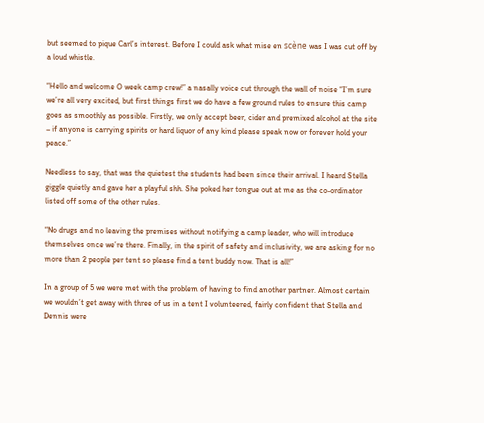but seemed to pique Carl’s interest. Before I could ask what mise en scène was I was cut off by a loud whistle.

“Hello and welcome O week camp crew!” a nasally voice cut through the wall of noise “I’m sure we’re all very excited, but first things first we do have a few ground rules to ensure this camp goes as smoothly as possible. Firstly, we only accept beer, cider and premixed alcohol at the site – if anyone is carrying spirits or hard liquor of any kind please speak now or forever hold your peace.”

Needless to say, that was the quietest the students had been since their arrival. I heard Stella giggle quietly and gave her a playful shh. She poked her tongue out at me as the co-ordinator listed off some of the other rules.

“No drugs and no leaving the premises without notifying a camp leader, who will introduce themselves once we’re there. Finally, in the spirit of safety and inclusivity, we are asking for no more than 2 people per tent so please find a tent buddy now. That is all!”

In a group of 5 we were met with the problem of having to find another partner. Almost certain we wouldn’t get away with three of us in a tent I volunteered, fairly confident that Stella and Dennis were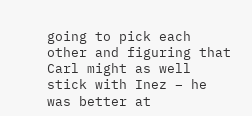going to pick each other and figuring that Carl might as well stick with Inez – he was better at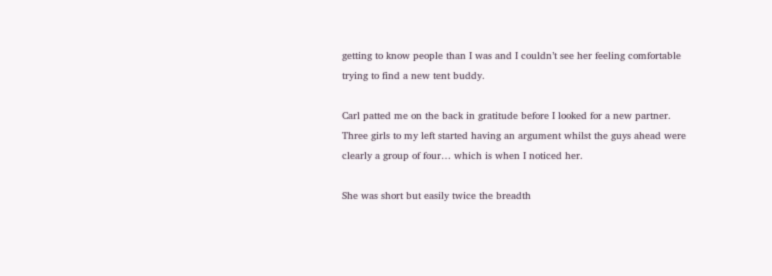getting to know people than I was and I couldn’t see her feeling comfortable trying to find a new tent buddy.

Carl patted me on the back in gratitude before I looked for a new partner. Three girls to my left started having an argument whilst the guys ahead were clearly a group of four… which is when I noticed her.

She was short but easily twice the breadth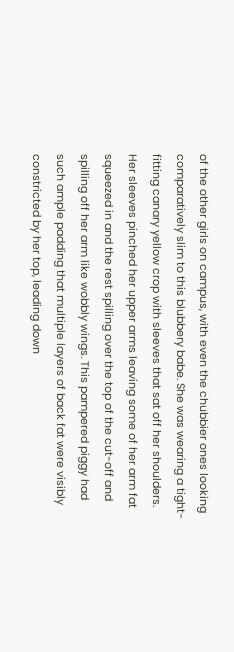of the other girls on campus, with even the chubbier ones looking comparatively slim to this blubbery babe. She was wearing a tight-fitting canary yellow crop with sleeves that sat off her shoulders. Her sleeves pinched her upper arms leaving some of her arm fat squeezed in and the rest spilling over the top of the cut-off and spilling off her arm like wobbly wings. This pampered piggy had such ample padding that multiple layers of back fat were visibly constricted by her top, leading down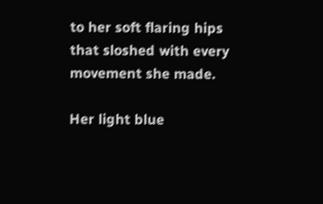to her soft flaring hips that sloshed with every movement she made.

Her light blue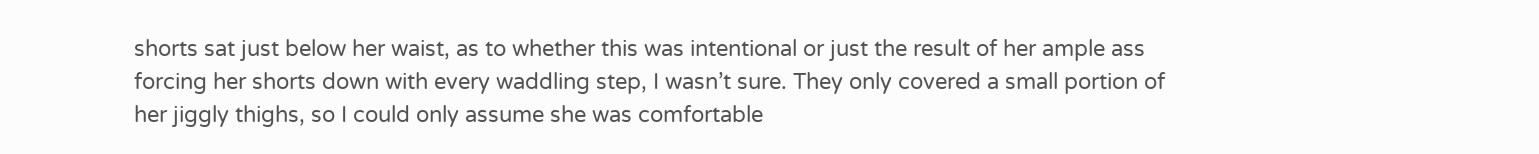shorts sat just below her waist, as to whether this was intentional or just the result of her ample ass forcing her shorts down with every waddling step, I wasn’t sure. They only covered a small portion of her jiggly thighs, so I could only assume she was comfortable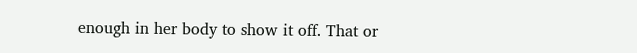enough in her body to show it off. That or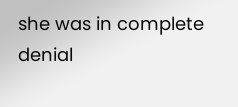she was in complete denial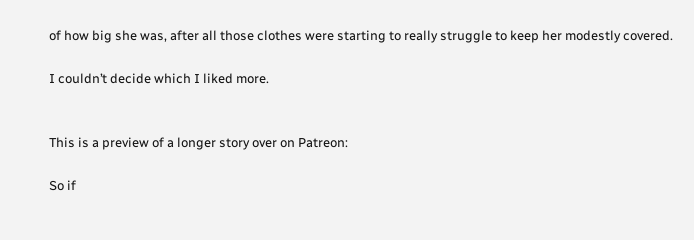of how big she was, after all those clothes were starting to really struggle to keep her modestly covered.

I couldn’t decide which I liked more.


This is a preview of a longer story over on Patreon:

So if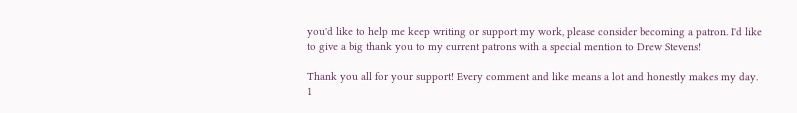you'd like to help me keep writing or support my work, please consider becoming a patron. I'd like to give a big thank you to my current patrons with a special mention to Drew Stevens!

Thank you all for your support! Every comment and like means a lot and honestly makes my day.
1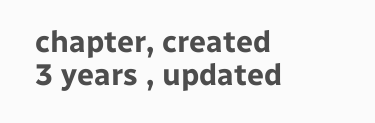chapter, created 3 years , updated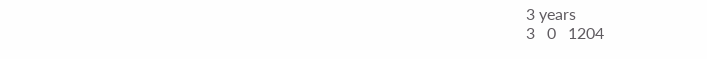3 years
3   0   1204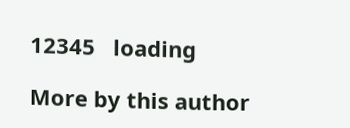12345   loading

More by this author